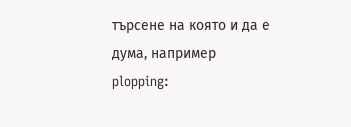търсене на която и да е дума, например plopping: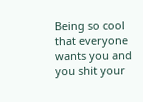Being so cool that everyone wants you and you shit your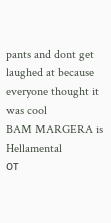pants and dont get laughed at because everyone thought it was cool
BAM MARGERA is Hellamental
от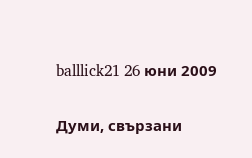balllick21 26 юни 2009

Думи, свързани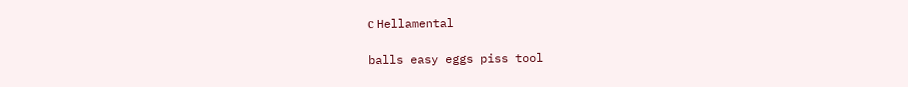с Hellamental

balls easy eggs piss tool